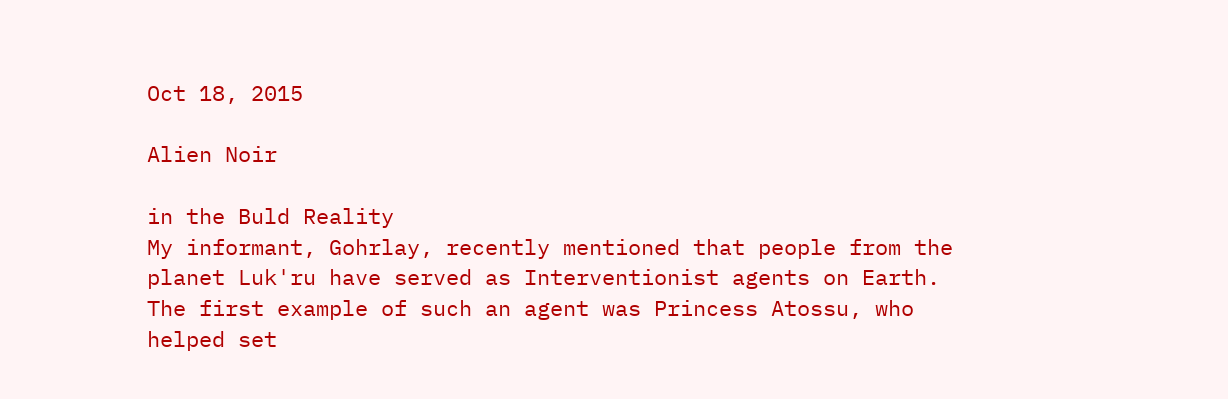Oct 18, 2015

Alien Noir

in the Buld Reality
My informant, Gohrlay, recently mentioned that people from the planet Luk'ru have served as Interventionist agents on Earth. The first example of such an agent was Princess Atossu, who helped set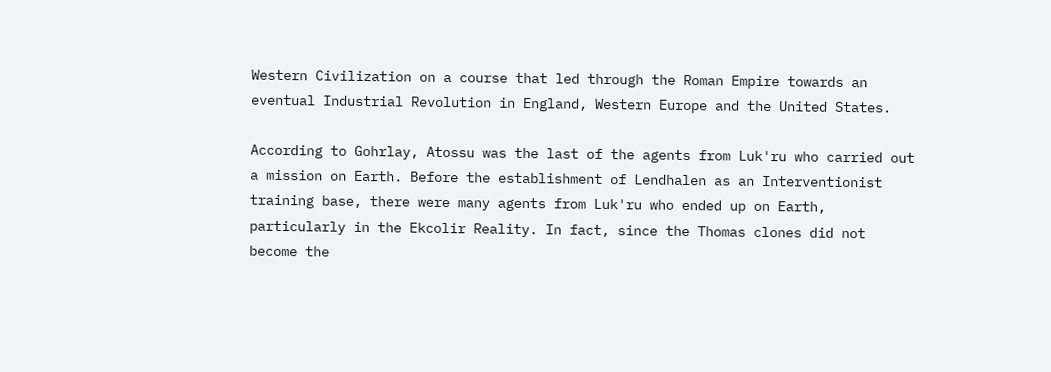Western Civilization on a course that led through the Roman Empire towards an eventual Industrial Revolution in England, Western Europe and the United States.

According to Gohrlay, Atossu was the last of the agents from Luk'ru who carried out a mission on Earth. Before the establishment of Lendhalen as an Interventionist training base, there were many agents from Luk'ru who ended up on Earth, particularly in the Ekcolir Reality. In fact, since the Thomas clones did not become the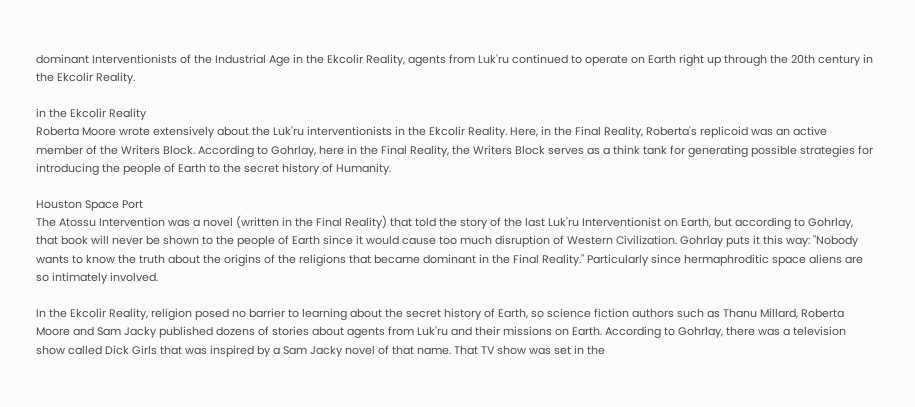dominant Interventionists of the Industrial Age in the Ekcolir Reality, agents from Luk'ru continued to operate on Earth right up through the 20th century in the Ekcolir Reality.

in the Ekcolir Reality
Roberta Moore wrote extensively about the Luk'ru interventionists in the Ekcolir Reality. Here, in the Final Reality, Roberta's replicoid was an active member of the Writers Block. According to Gohrlay, here in the Final Reality, the Writers Block serves as a think tank for generating possible strategies for introducing the people of Earth to the secret history of Humanity.

Houston Space Port
The Atossu Intervention was a novel (written in the Final Reality) that told the story of the last Luk'ru Interventionist on Earth, but according to Gohrlay, that book will never be shown to the people of Earth since it would cause too much disruption of Western Civilization. Gohrlay puts it this way: "Nobody wants to know the truth about the origins of the religions that became dominant in the Final Reality." Particularly since hermaphroditic space aliens are so intimately involved.

In the Ekcolir Reality, religion posed no barrier to learning about the secret history of Earth, so science fiction authors such as Thanu Millard, Roberta Moore and Sam Jacky published dozens of stories about agents from Luk'ru and their missions on Earth. According to Gohrlay, there was a television show called Dick Girls that was inspired by a Sam Jacky novel of that name. That TV show was set in the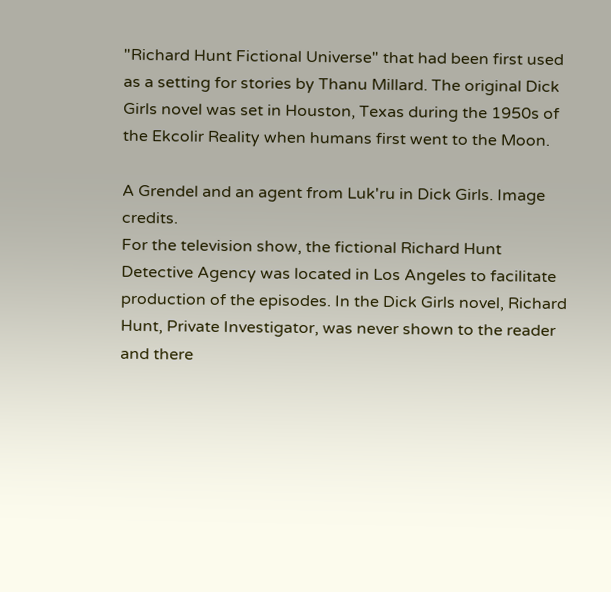"Richard Hunt Fictional Universe" that had been first used as a setting for stories by Thanu Millard. The original Dick Girls novel was set in Houston, Texas during the 1950s of the Ekcolir Reality when humans first went to the Moon.

A Grendel and an agent from Luk'ru in Dick Girls. Image credits.
For the television show, the fictional Richard Hunt Detective Agency was located in Los Angeles to facilitate production of the episodes. In the Dick Girls novel, Richard Hunt, Private Investigator, was never shown to the reader and there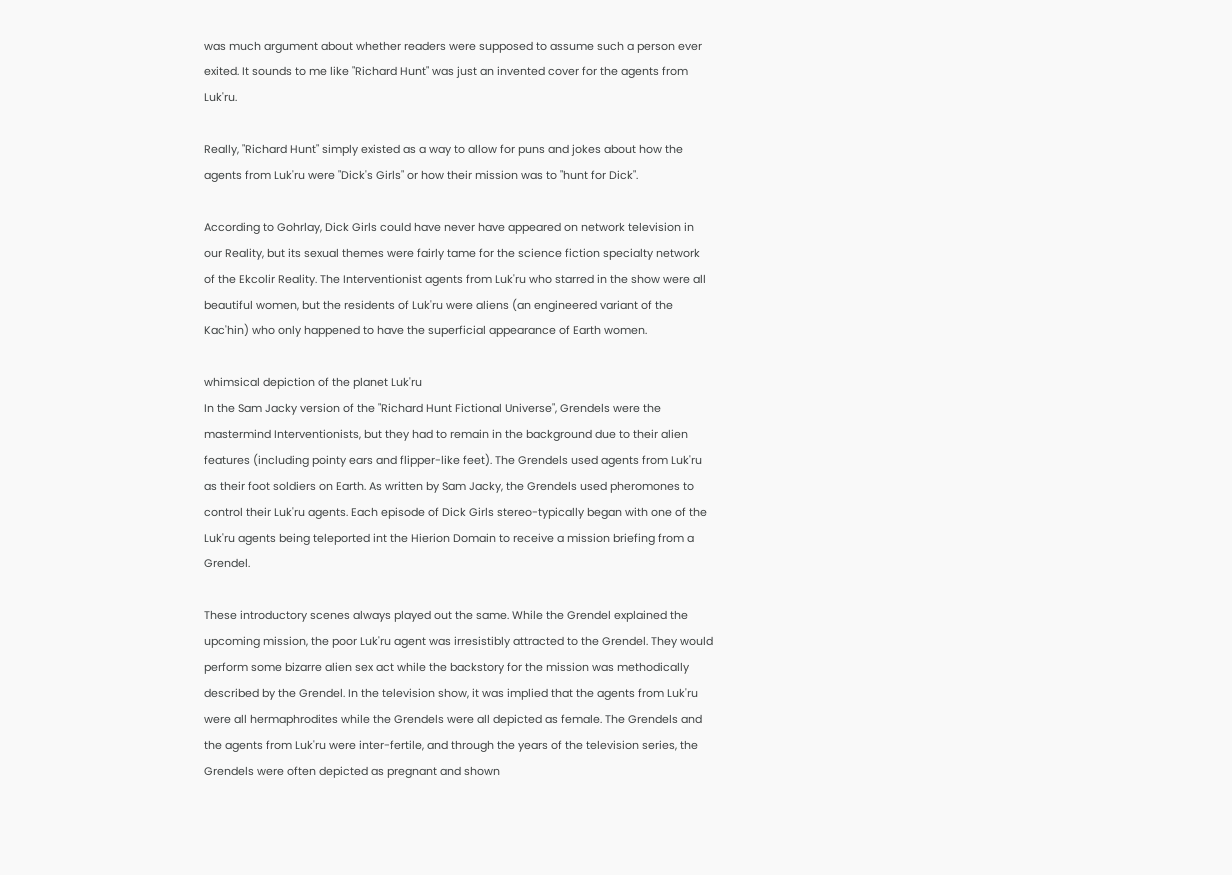was much argument about whether readers were supposed to assume such a person ever exited. It sounds to me like "Richard Hunt" was just an invented cover for the agents from Luk'ru.

Really, "Richard Hunt" simply existed as a way to allow for puns and jokes about how the agents from Luk'ru were "Dick's Girls" or how their mission was to "hunt for Dick".

According to Gohrlay, Dick Girls could have never have appeared on network television in our Reality, but its sexual themes were fairly tame for the science fiction specialty network of the Ekcolir Reality. The Interventionist agents from Luk'ru who starred in the show were all beautiful women, but the residents of Luk'ru were aliens (an engineered variant of the Kac'hin) who only happened to have the superficial appearance of Earth women.

whimsical depiction of the planet Luk'ru
In the Sam Jacky version of the "Richard Hunt Fictional Universe", Grendels were the mastermind Interventionists, but they had to remain in the background due to their alien features (including pointy ears and flipper-like feet). The Grendels used agents from Luk'ru as their foot soldiers on Earth. As written by Sam Jacky, the Grendels used pheromones to control their Luk'ru agents. Each episode of Dick Girls stereo-typically began with one of the Luk'ru agents being teleported int the Hierion Domain to receive a mission briefing from a Grendel.

These introductory scenes always played out the same. While the Grendel explained the upcoming mission, the poor Luk'ru agent was irresistibly attracted to the Grendel. They would perform some bizarre alien sex act while the backstory for the mission was methodically described by the Grendel. In the television show, it was implied that the agents from Luk'ru were all hermaphrodites while the Grendels were all depicted as female. The Grendels and the agents from Luk'ru were inter-fertile, and through the years of the television series, the Grendels were often depicted as pregnant and shown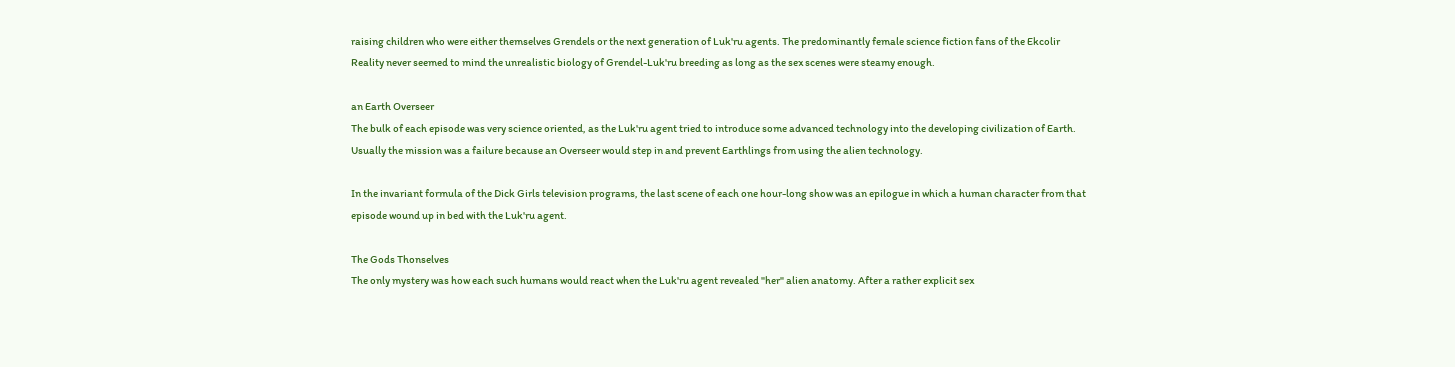raising children who were either themselves Grendels or the next generation of Luk'ru agents. The predominantly female science fiction fans of the Ekcolir Reality never seemed to mind the unrealistic biology of Grendel-Luk'ru breeding as long as the sex scenes were steamy enough.

an Earth Overseer
The bulk of each episode was very science oriented, as the Luk'ru agent tried to introduce some advanced technology into the developing civilization of Earth. Usually the mission was a failure because an Overseer would step in and prevent Earthlings from using the alien technology.

In the invariant formula of the Dick Girls television programs, the last scene of each one hour-long show was an epilogue in which a human character from that episode wound up in bed with the Luk'ru agent.

The Gods Thonselves
The only mystery was how each such humans would react when the Luk'ru agent revealed "her" alien anatomy. After a rather explicit sex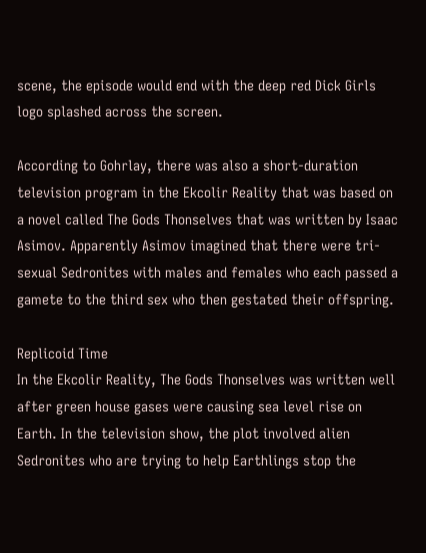scene, the episode would end with the deep red Dick Girls logo splashed across the screen.

According to Gohrlay, there was also a short-duration television program in the Ekcolir Reality that was based on a novel called The Gods Thonselves that was written by Isaac Asimov. Apparently Asimov imagined that there were tri-sexual Sedronites with males and females who each passed a gamete to the third sex who then gestated their offspring.

Replicoid Time
In the Ekcolir Reality, The Gods Thonselves was written well after green house gases were causing sea level rise on Earth. In the television show, the plot involved alien Sedronites who are trying to help Earthlings stop the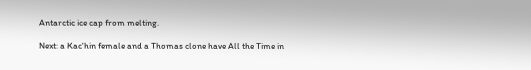Antarctic ice cap from melting.

Next: a Kac'hin female and a Thomas clone have All the Time in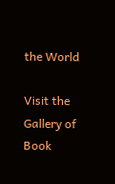the World

Visit the Gallery of Book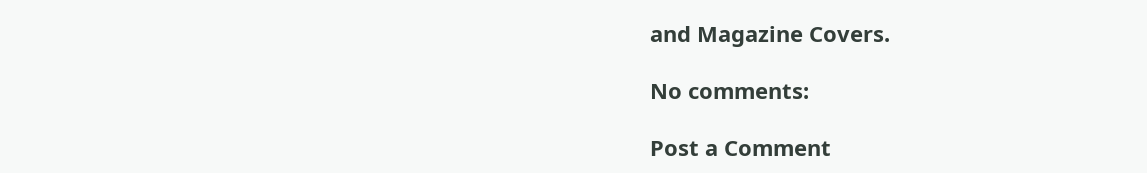and Magazine Covers.

No comments:

Post a Comment